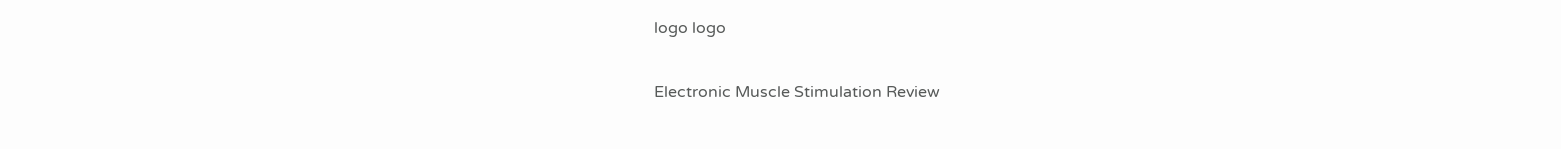logo logo

Electronic Muscle Stimulation Review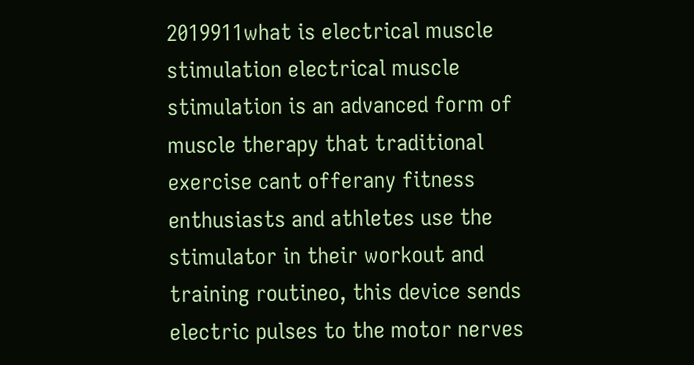2019911what is electrical muscle stimulation electrical muscle stimulation is an advanced form of muscle therapy that traditional exercise cant offerany fitness enthusiasts and athletes use the stimulator in their workout and training routineo, this device sends electric pulses to the motor nerves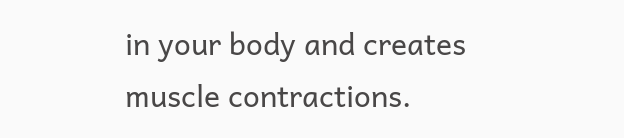in your body and creates muscle contractions.